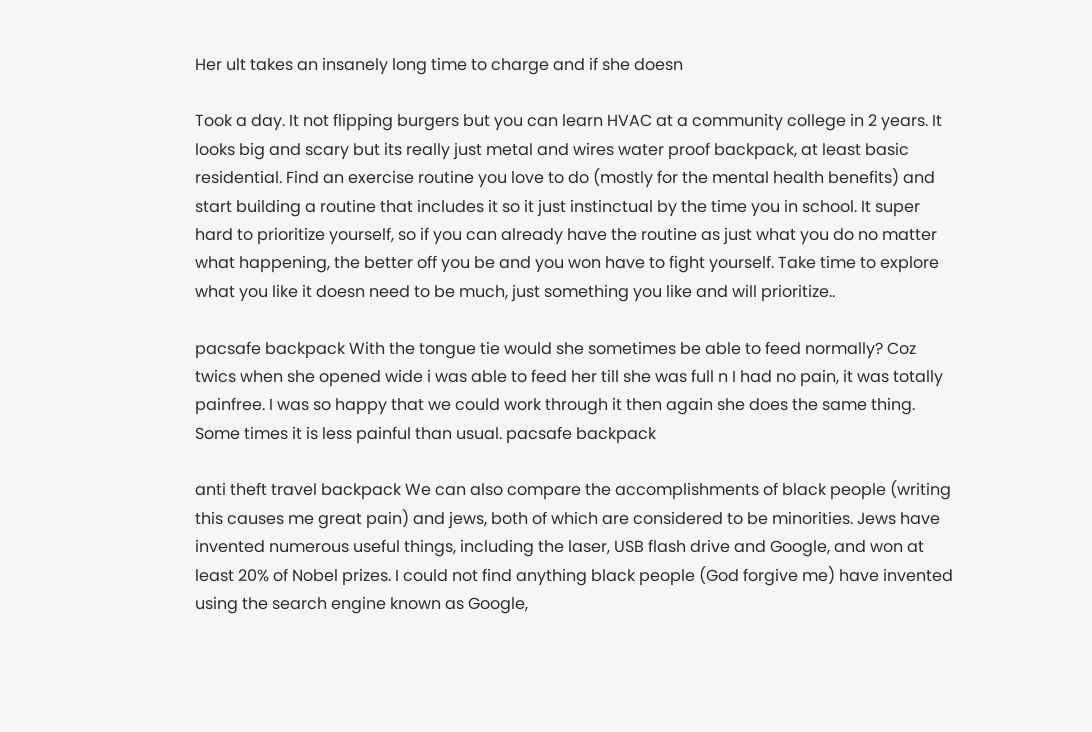Her ult takes an insanely long time to charge and if she doesn

Took a day. It not flipping burgers but you can learn HVAC at a community college in 2 years. It looks big and scary but its really just metal and wires water proof backpack, at least basic residential. Find an exercise routine you love to do (mostly for the mental health benefits) and start building a routine that includes it so it just instinctual by the time you in school. It super hard to prioritize yourself, so if you can already have the routine as just what you do no matter what happening, the better off you be and you won have to fight yourself. Take time to explore what you like it doesn need to be much, just something you like and will prioritize..

pacsafe backpack With the tongue tie would she sometimes be able to feed normally? Coz twics when she opened wide i was able to feed her till she was full n I had no pain, it was totally painfree. I was so happy that we could work through it then again she does the same thing. Some times it is less painful than usual. pacsafe backpack

anti theft travel backpack We can also compare the accomplishments of black people (writing this causes me great pain) and jews, both of which are considered to be minorities. Jews have invented numerous useful things, including the laser, USB flash drive and Google, and won at least 20% of Nobel prizes. I could not find anything black people (God forgive me) have invented using the search engine known as Google,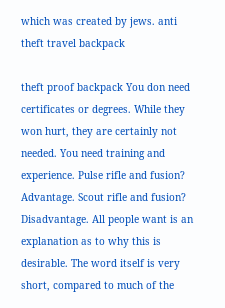which was created by jews. anti theft travel backpack

theft proof backpack You don need certificates or degrees. While they won hurt, they are certainly not needed. You need training and experience. Pulse rifle and fusion? Advantage. Scout rifle and fusion? Disadvantage. All people want is an explanation as to why this is desirable. The word itself is very short, compared to much of the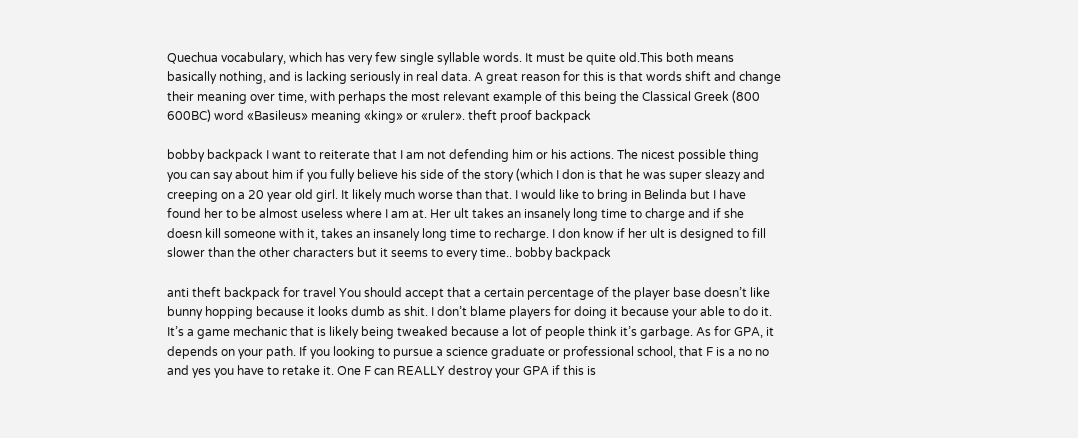Quechua vocabulary, which has very few single syllable words. It must be quite old.This both means basically nothing, and is lacking seriously in real data. A great reason for this is that words shift and change their meaning over time, with perhaps the most relevant example of this being the Classical Greek (800 600BC) word «Basileus» meaning «king» or «ruler». theft proof backpack

bobby backpack I want to reiterate that I am not defending him or his actions. The nicest possible thing you can say about him if you fully believe his side of the story (which I don is that he was super sleazy and creeping on a 20 year old girl. It likely much worse than that. I would like to bring in Belinda but I have found her to be almost useless where I am at. Her ult takes an insanely long time to charge and if she doesn kill someone with it, takes an insanely long time to recharge. I don know if her ult is designed to fill slower than the other characters but it seems to every time.. bobby backpack

anti theft backpack for travel You should accept that a certain percentage of the player base doesn’t like bunny hopping because it looks dumb as shit. I don’t blame players for doing it because your able to do it. It’s a game mechanic that is likely being tweaked because a lot of people think it’s garbage. As for GPA, it depends on your path. If you looking to pursue a science graduate or professional school, that F is a no no and yes you have to retake it. One F can REALLY destroy your GPA if this is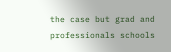the case but grad and professionals schools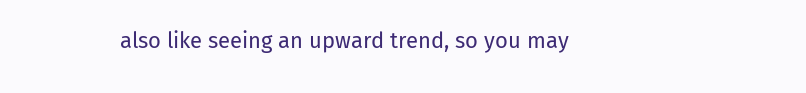also like seeing an upward trend, so you may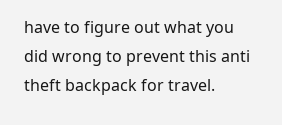have to figure out what you did wrong to prevent this anti theft backpack for travel.